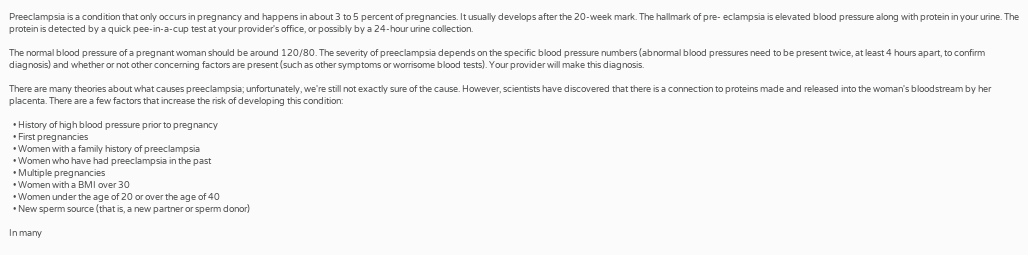Preeclampsia is a condition that only occurs in pregnancy and happens in about 3 to 5 percent of pregnancies. It usually develops after the 20-week mark. The hallmark of pre- eclampsia is elevated blood pressure along with protein in your urine. The protein is detected by a quick pee-in-a-cup test at your provider's office, or possibly by a 24-hour urine collection.

The normal blood pressure of a pregnant woman should be around 120/80. The severity of preeclampsia depends on the specific blood pressure numbers (abnormal blood pressures need to be present twice, at least 4 hours apart, to confirm diagnosis) and whether or not other concerning factors are present (such as other symptoms or worrisome blood tests). Your provider will make this diagnosis.

There are many theories about what causes preeclampsia; unfortunately, we're still not exactly sure of the cause. However, scientists have discovered that there is a connection to proteins made and released into the woman's bloodstream by her placenta. There are a few factors that increase the risk of developing this condition:

  • History of high blood pressure prior to pregnancy
  • First pregnancies
  • Women with a family history of preeclampsia
  • Women who have had preeclampsia in the past
  • Multiple pregnancies
  • Women with a BMI over 30
  • Women under the age of 20 or over the age of 40
  • New sperm source (that is, a new partner or sperm donor)

In many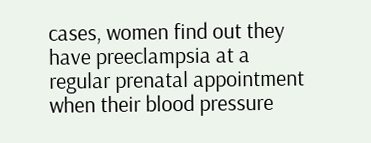cases, women find out they have preeclampsia at a regular prenatal appointment when their blood pressure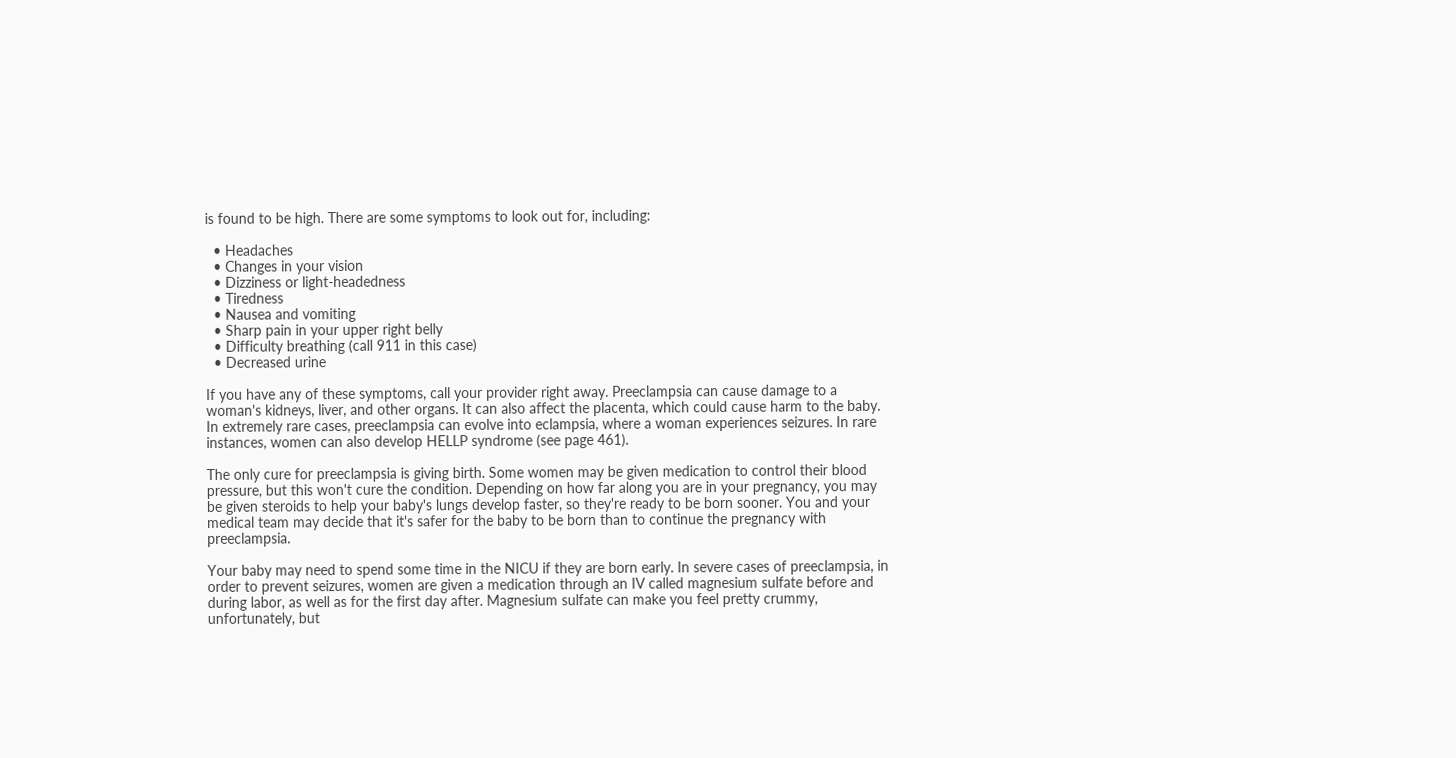is found to be high. There are some symptoms to look out for, including:

  • Headaches
  • Changes in your vision
  • Dizziness or light-headedness
  • Tiredness
  • Nausea and vomiting
  • Sharp pain in your upper right belly
  • Difficulty breathing (call 911 in this case)
  • Decreased urine

If you have any of these symptoms, call your provider right away. Preeclampsia can cause damage to a woman's kidneys, liver, and other organs. It can also affect the placenta, which could cause harm to the baby. In extremely rare cases, preeclampsia can evolve into eclampsia, where a woman experiences seizures. In rare instances, women can also develop HELLP syndrome (see page 461).

The only cure for preeclampsia is giving birth. Some women may be given medication to control their blood pressure, but this won't cure the condition. Depending on how far along you are in your pregnancy, you may be given steroids to help your baby's lungs develop faster, so they're ready to be born sooner. You and your medical team may decide that it's safer for the baby to be born than to continue the pregnancy with preeclampsia.

Your baby may need to spend some time in the NICU if they are born early. In severe cases of preeclampsia, in order to prevent seizures, women are given a medication through an IV called magnesium sulfate before and during labor, as well as for the first day after. Magnesium sulfate can make you feel pretty crummy, unfortunately, but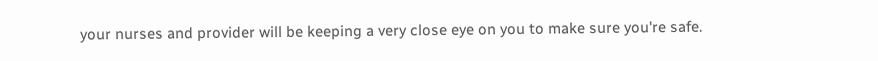your nurses and provider will be keeping a very close eye on you to make sure you're safe.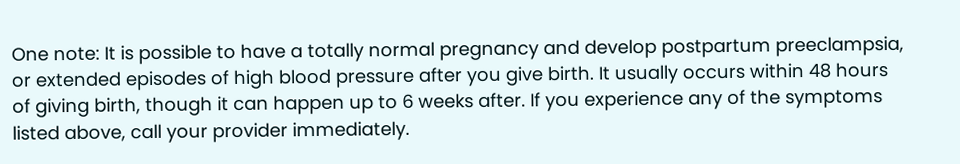One note: It is possible to have a totally normal pregnancy and develop postpartum preeclampsia, or extended episodes of high blood pressure after you give birth. It usually occurs within 48 hours of giving birth, though it can happen up to 6 weeks after. If you experience any of the symptoms listed above, call your provider immediately.